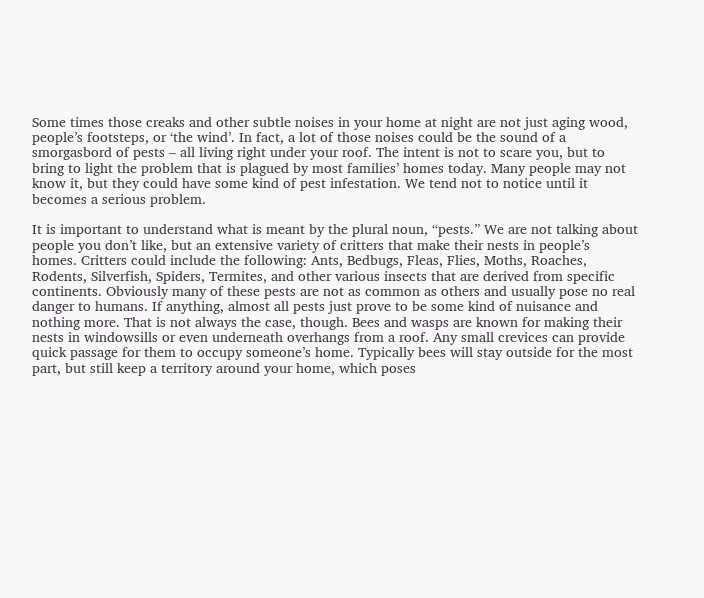Some times those creaks and other subtle noises in your home at night are not just aging wood, people’s footsteps, or ‘the wind’. In fact, a lot of those noises could be the sound of a smorgasbord of pests – all living right under your roof. The intent is not to scare you, but to bring to light the problem that is plagued by most families’ homes today. Many people may not know it, but they could have some kind of pest infestation. We tend not to notice until it becomes a serious problem.

It is important to understand what is meant by the plural noun, “pests.” We are not talking about people you don’t like, but an extensive variety of critters that make their nests in people’s homes. Critters could include the following: Ants, Bedbugs, Fleas, Flies, Moths, Roaches, Rodents, Silverfish, Spiders, Termites, and other various insects that are derived from specific continents. Obviously many of these pests are not as common as others and usually pose no real danger to humans. If anything, almost all pests just prove to be some kind of nuisance and nothing more. That is not always the case, though. Bees and wasps are known for making their nests in windowsills or even underneath overhangs from a roof. Any small crevices can provide quick passage for them to occupy someone’s home. Typically bees will stay outside for the most part, but still keep a territory around your home, which poses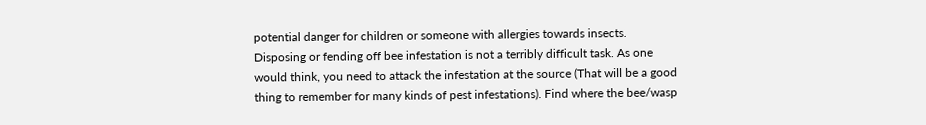potential danger for children or someone with allergies towards insects. Disposing or fending off bee infestation is not a terribly difficult task. As one would think, you need to attack the infestation at the source (That will be a good thing to remember for many kinds of pest infestations). Find where the bee/wasp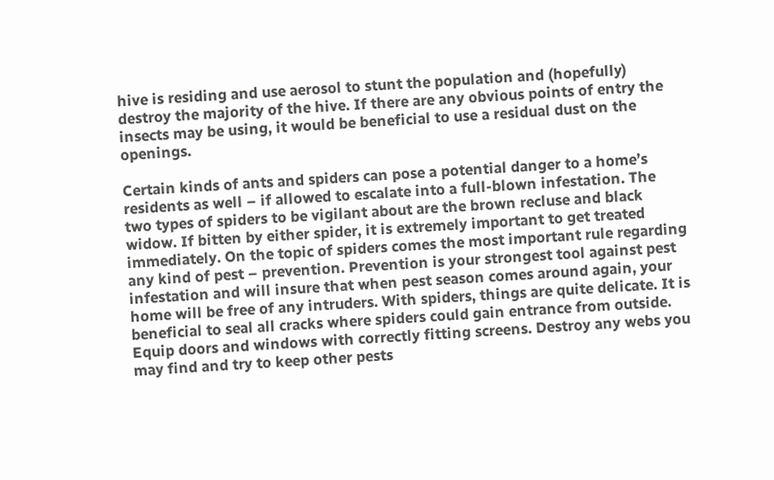hive is residing and use aerosol to stunt the population and (hopefully) destroy the majority of the hive. If there are any obvious points of entry the insects may be using, it would be beneficial to use a residual dust on the openings.

Certain kinds of ants and spiders can pose a potential danger to a home’s residents as well – if allowed to escalate into a full-blown infestation. The two types of spiders to be vigilant about are the brown recluse and black widow. If bitten by either spider, it is extremely important to get treated immediately. On the topic of spiders comes the most important rule regarding any kind of pest – prevention. Prevention is your strongest tool against pest infestation and will insure that when pest season comes around again, your home will be free of any intruders. With spiders, things are quite delicate. It is beneficial to seal all cracks where spiders could gain entrance from outside. Equip doors and windows with correctly fitting screens. Destroy any webs you may find and try to keep other pests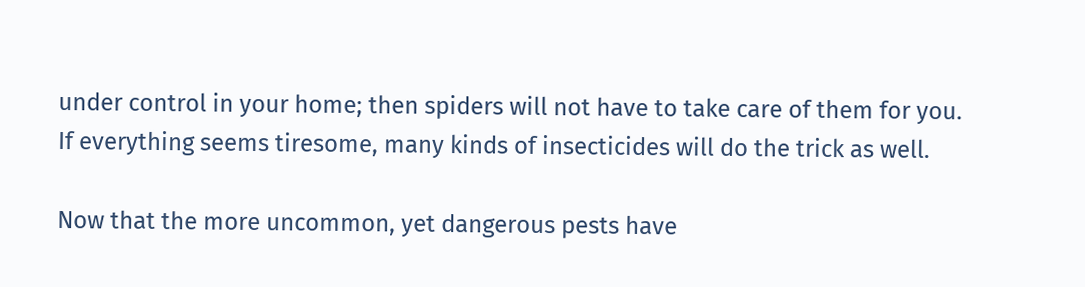under control in your home; then spiders will not have to take care of them for you. If everything seems tiresome, many kinds of insecticides will do the trick as well.

Now that the more uncommon, yet dangerous pests have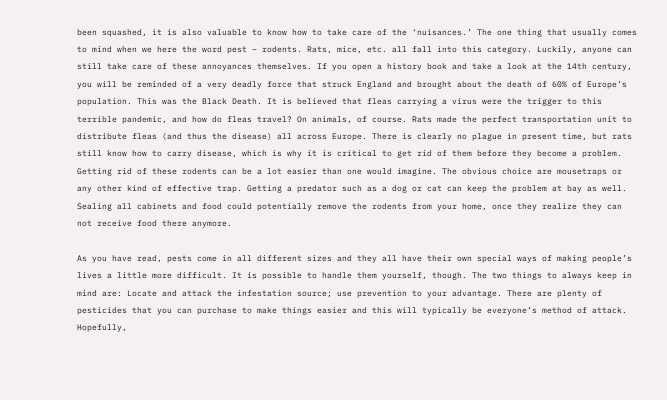been squashed, it is also valuable to know how to take care of the ‘nuisances.’ The one thing that usually comes to mind when we here the word pest – rodents. Rats, mice, etc. all fall into this category. Luckily, anyone can still take care of these annoyances themselves. If you open a history book and take a look at the 14th century, you will be reminded of a very deadly force that struck England and brought about the death of 60% of Europe’s population. This was the Black Death. It is believed that fleas carrying a virus were the trigger to this terrible pandemic, and how do fleas travel? On animals, of course. Rats made the perfect transportation unit to distribute fleas (and thus the disease) all across Europe. There is clearly no plague in present time, but rats still know how to carry disease, which is why it is critical to get rid of them before they become a problem. Getting rid of these rodents can be a lot easier than one would imagine. The obvious choice are mousetraps or any other kind of effective trap. Getting a predator such as a dog or cat can keep the problem at bay as well. Sealing all cabinets and food could potentially remove the rodents from your home, once they realize they can not receive food there anymore.

As you have read, pests come in all different sizes and they all have their own special ways of making people’s lives a little more difficult. It is possible to handle them yourself, though. The two things to always keep in mind are: Locate and attack the infestation source; use prevention to your advantage. There are plenty of pesticides that you can purchase to make things easier and this will typically be everyone’s method of attack. Hopefully,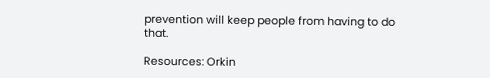prevention will keep people from having to do that.

Resources: Orkin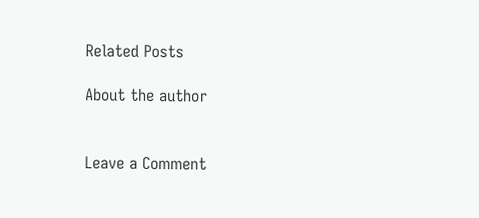Related Posts

About the author


Leave a Comment